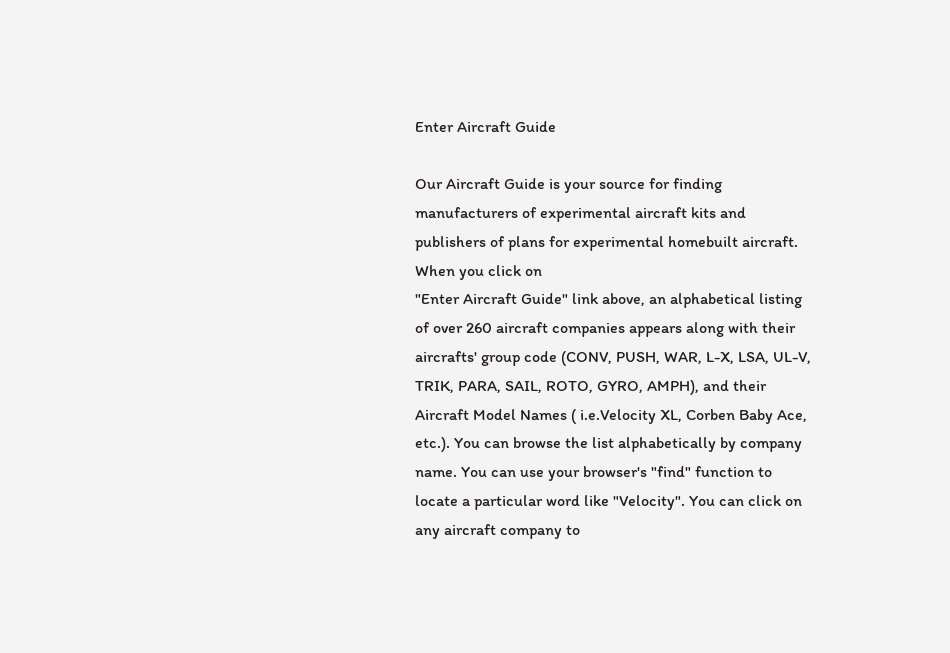Enter Aircraft Guide

Our Aircraft Guide is your source for finding manufacturers of experimental aircraft kits and publishers of plans for experimental homebuilt aircraft. When you click on
"Enter Aircraft Guide" link above, an alphabetical listing of over 260 aircraft companies appears along with their aircrafts' group code (CONV, PUSH, WAR, L-X, LSA, UL-V, TRIK, PARA, SAIL, ROTO, GYRO, AMPH), and their Aircraft Model Names ( i.e.Velocity XL, Corben Baby Ace, etc.). You can browse the list alphabetically by company name. You can use your browser's "find" function to locate a particular word like "Velocity". You can click on any aircraft company to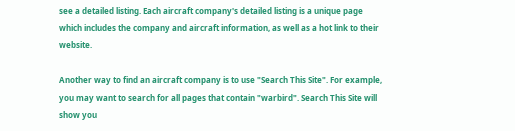see a detailed listing. Each aircraft company's detailed listing is a unique page which includes the company and aircraft information, as well as a hot link to their website.

Another way to find an aircraft company is to use "Search This Site". For example, you may want to search for all pages that contain "warbird". Search This Site will show you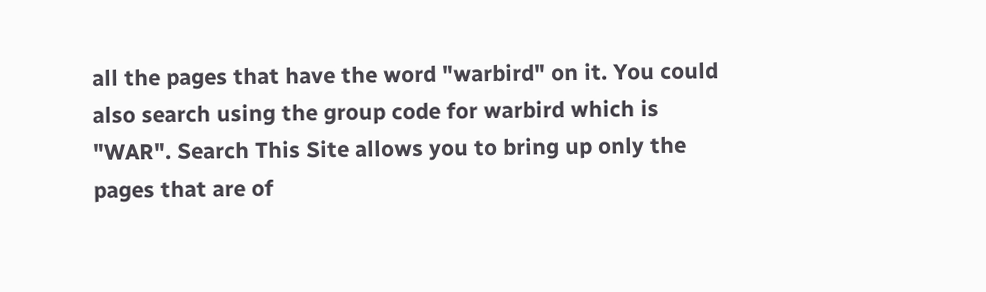all the pages that have the word "warbird" on it. You could also search using the group code for warbird which is "WAR". Search This Site allows you to bring up only the pages that are of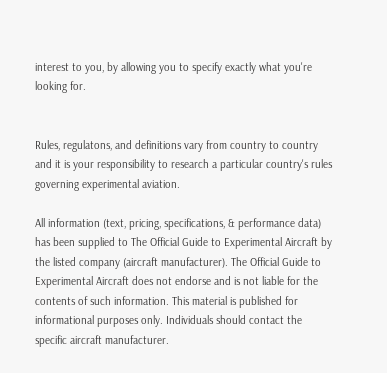interest to you, by allowing you to specify exactly what you're looking for.


Rules, regulatons, and definitions vary from country to country and it is your responsibility to research a particular country's rules governing experimental aviation.

All information (text, pricing, specifications, & performance data) has been supplied to The Official Guide to Experimental Aircraft by the listed company (aircraft manufacturer). The Official Guide to Experimental Aircraft does not endorse and is not liable for the contents of such information. This material is published for informational purposes only. Individuals should contact the specific aircraft manufacturer.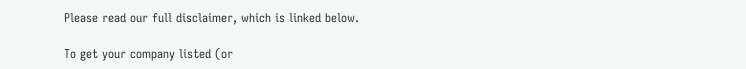Please read our full disclaimer, which is linked below.

To get your company listed (or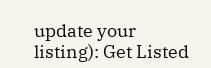update your listing): Get Listed